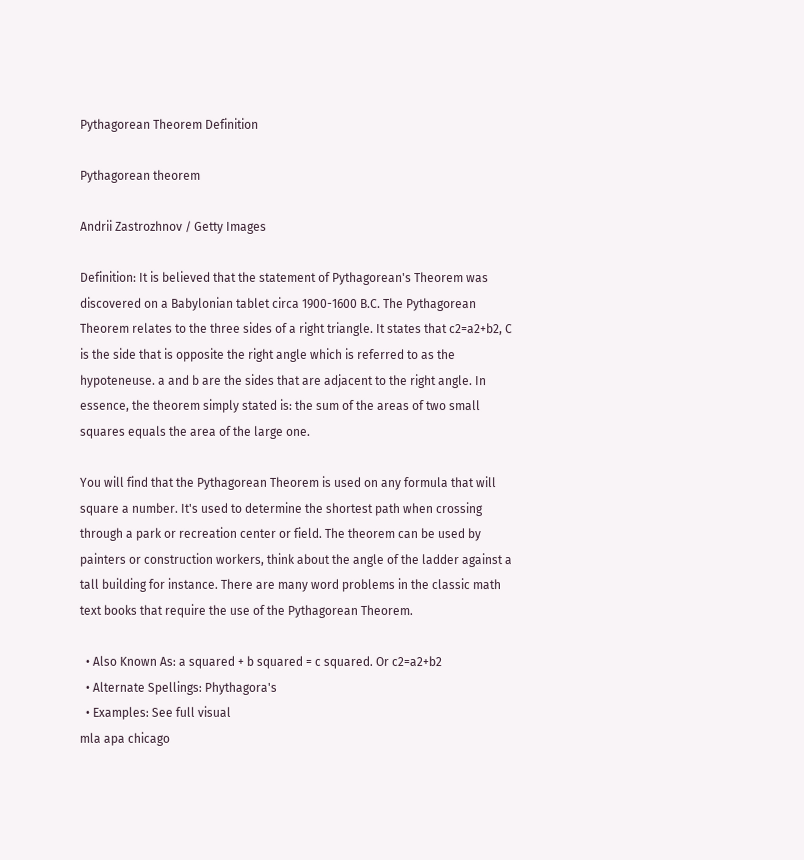Pythagorean Theorem Definition

Pythagorean theorem

Andrii Zastrozhnov / Getty Images

Definition: It is believed that the statement of Pythagorean's Theorem was discovered on a Babylonian tablet circa 1900-1600 B.C. The Pythagorean Theorem relates to the three sides of a right triangle. It states that c2=a2+b2, C is the side that is opposite the right angle which is referred to as the hypoteneuse. a and b are the sides that are adjacent to the right angle. In essence, the theorem simply stated is: the sum of the areas of two small squares equals the area of the large one.

You will find that the Pythagorean Theorem is used on any formula that will square a number. It's used to determine the shortest path when crossing through a park or recreation center or field. The theorem can be used by painters or construction workers, think about the angle of the ladder against a tall building for instance. There are many word problems in the classic math text books that require the use of the Pythagorean Theorem.

  • Also Known As: a squared + b squared = c squared. Or c2=a2+b2
  • Alternate Spellings: Phythagora's
  • Examples: See full visual
mla apa chicago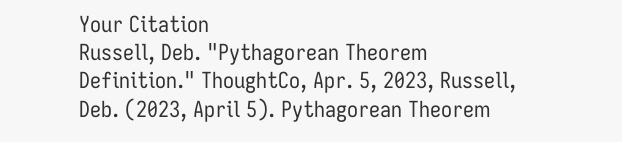Your Citation
Russell, Deb. "Pythagorean Theorem Definition." ThoughtCo, Apr. 5, 2023, Russell, Deb. (2023, April 5). Pythagorean Theorem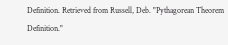Definition. Retrieved from Russell, Deb. "Pythagorean Theorem Definition."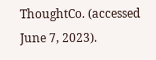ThoughtCo. (accessed June 7, 2023).